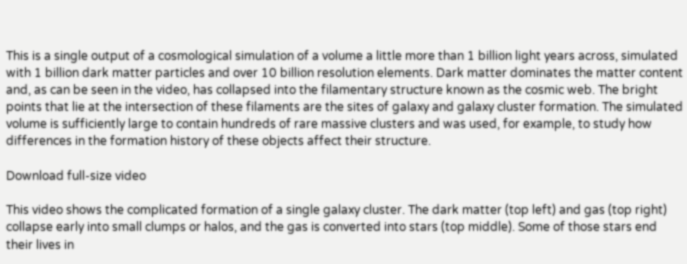This is a single output of a cosmological simulation of a volume a little more than 1 billion light years across, simulated with 1 billion dark matter particles and over 10 billion resolution elements. Dark matter dominates the matter content and, as can be seen in the video, has collapsed into the filamentary structure known as the cosmic web. The bright points that lie at the intersection of these filaments are the sites of galaxy and galaxy cluster formation. The simulated volume is sufficiently large to contain hundreds of rare massive clusters and was used, for example, to study how differences in the formation history of these objects affect their structure.

Download full-size video

This video shows the complicated formation of a single galaxy cluster. The dark matter (top left) and gas (top right) collapse early into small clumps or halos, and the gas is converted into stars (top middle). Some of those stars end their lives in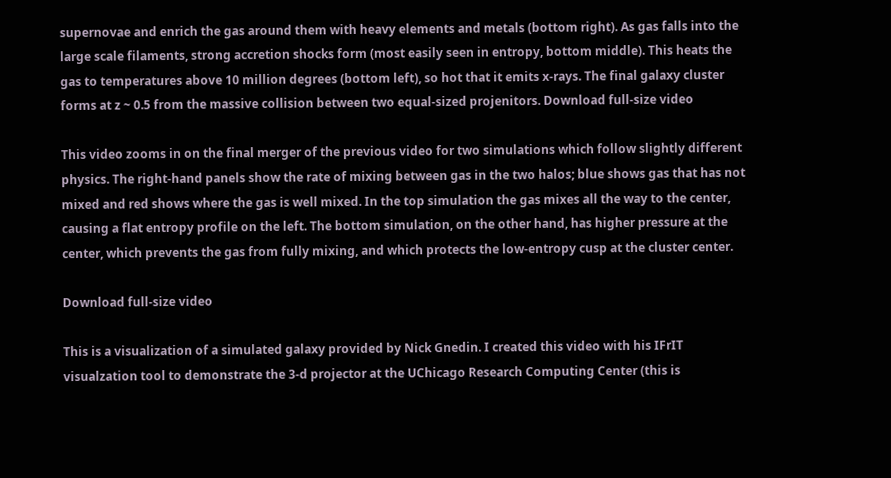supernovae and enrich the gas around them with heavy elements and metals (bottom right). As gas falls into the large scale filaments, strong accretion shocks form (most easily seen in entropy, bottom middle). This heats the gas to temperatures above 10 million degrees (bottom left), so hot that it emits x-rays. The final galaxy cluster forms at z ~ 0.5 from the massive collision between two equal-sized projenitors. Download full-size video

This video zooms in on the final merger of the previous video for two simulations which follow slightly different physics. The right-hand panels show the rate of mixing between gas in the two halos; blue shows gas that has not mixed and red shows where the gas is well mixed. In the top simulation the gas mixes all the way to the center, causing a flat entropy profile on the left. The bottom simulation, on the other hand, has higher pressure at the center, which prevents the gas from fully mixing, and which protects the low-entropy cusp at the cluster center.

Download full-size video

This is a visualization of a simulated galaxy provided by Nick Gnedin. I created this video with his IFrIT visualzation tool to demonstrate the 3-d projector at the UChicago Research Computing Center (this is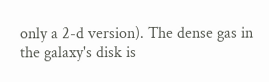only a 2-d version). The dense gas in the galaxy's disk is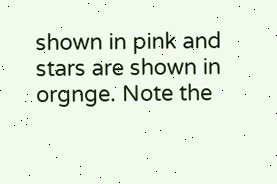shown in pink and stars are shown in orgnge. Note the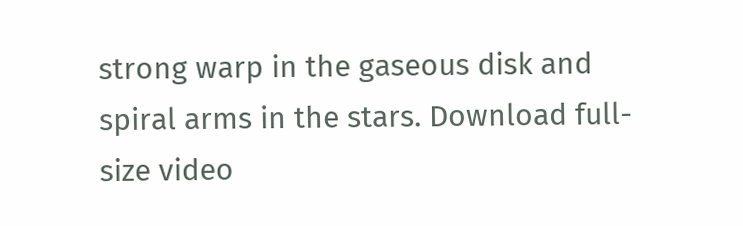strong warp in the gaseous disk and spiral arms in the stars. Download full-size video